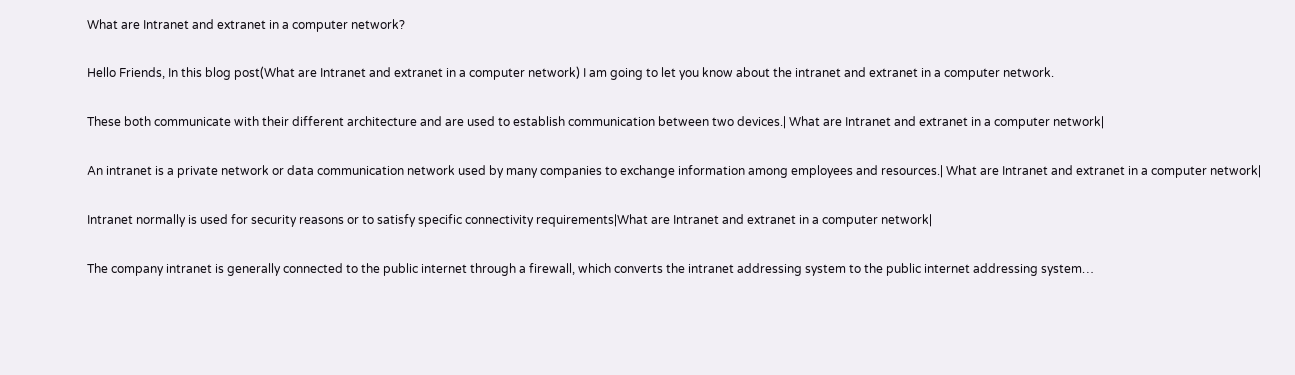What are Intranet and extranet in a computer network?

Hello Friends, In this blog post(What are Intranet and extranet in a computer network) I am going to let you know about the intranet and extranet in a computer network.

These both communicate with their different architecture and are used to establish communication between two devices.| What are Intranet and extranet in a computer network|

An intranet is a private network or data communication network used by many companies to exchange information among employees and resources.| What are Intranet and extranet in a computer network|

Intranet normally is used for security reasons or to satisfy specific connectivity requirements|What are Intranet and extranet in a computer network|

The company intranet is generally connected to the public internet through a firewall, which converts the intranet addressing system to the public internet addressing system…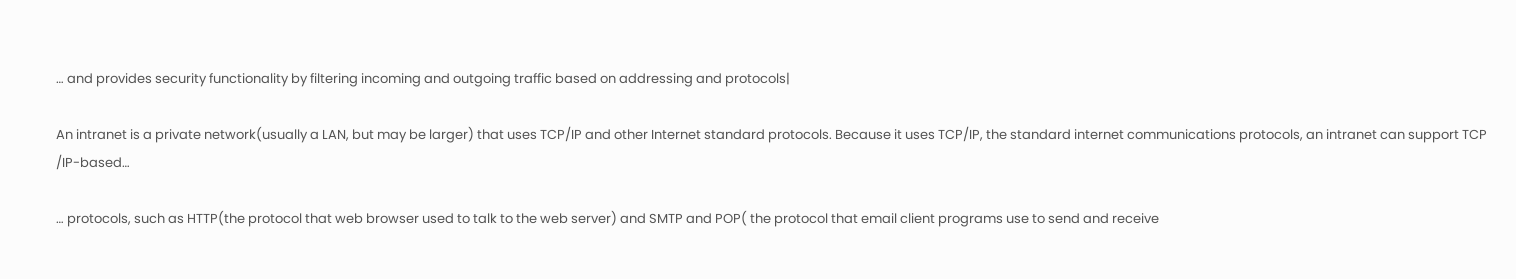… and provides security functionality by filtering incoming and outgoing traffic based on addressing and protocols|

An intranet is a private network(usually a LAN, but may be larger) that uses TCP/IP and other Internet standard protocols. Because it uses TCP/IP, the standard internet communications protocols, an intranet can support TCP /IP-based…

… protocols, such as HTTP(the protocol that web browser used to talk to the web server) and SMTP and POP( the protocol that email client programs use to send and receive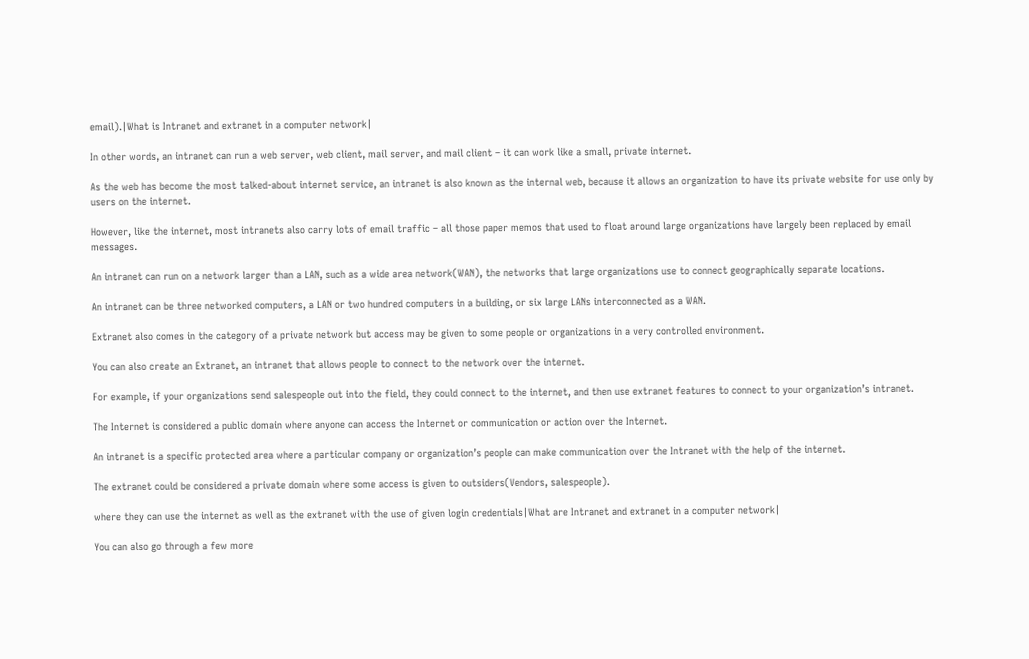email).|What is Intranet and extranet in a computer network|

In other words, an intranet can run a web server, web client, mail server, and mail client – it can work like a small, private internet.

As the web has become the most talked-about internet service, an intranet is also known as the internal web, because it allows an organization to have its private website for use only by users on the internet.

However, like the internet, most intranets also carry lots of email traffic – all those paper memos that used to float around large organizations have largely been replaced by email messages.

An intranet can run on a network larger than a LAN, such as a wide area network(WAN), the networks that large organizations use to connect geographically separate locations.

An intranet can be three networked computers, a LAN or two hundred computers in a building, or six large LANs interconnected as a WAN.

Extranet also comes in the category of a private network but access may be given to some people or organizations in a very controlled environment.

You can also create an Extranet, an intranet that allows people to connect to the network over the internet.

For example, if your organizations send salespeople out into the field, they could connect to the internet, and then use extranet features to connect to your organization’s intranet.

The Internet is considered a public domain where anyone can access the Internet or communication or action over the Internet.

An intranet is a specific protected area where a particular company or organization’s people can make communication over the Intranet with the help of the internet.

The extranet could be considered a private domain where some access is given to outsiders(Vendors, salespeople).

where they can use the internet as well as the extranet with the use of given login credentials|What are Intranet and extranet in a computer network|

You can also go through a few more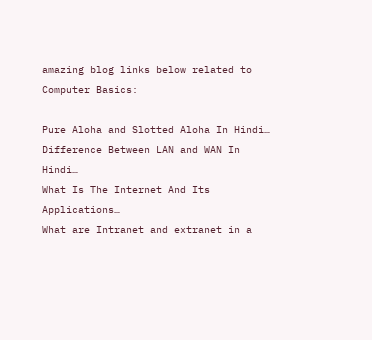amazing blog links below related to Computer Basics:

Pure Aloha and Slotted Aloha In Hindi…
Difference Between LAN and WAN In Hindi…
What Is The Internet And Its Applications…
What are Intranet and extranet in a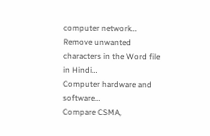computer network…
Remove unwanted characters in the Word file in Hindi…
Computer hardware and software…
Compare CSMA,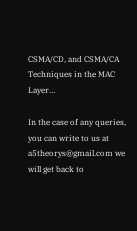CSMA/CD, and CSMA/CA Techniques in the MAC Layer…

In the case of any queries, you can write to us at a5theorys@gmail.com we will get back to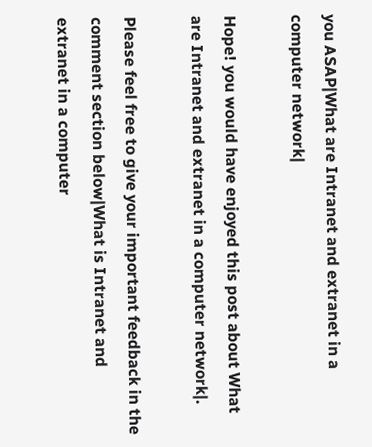you ASAP|What are Intranet and extranet in a computer network|

Hope! you would have enjoyed this post about What are Intranet and extranet in a computer network|.

Please feel free to give your important feedback in the comment section below|What is Intranet and extranet in a computer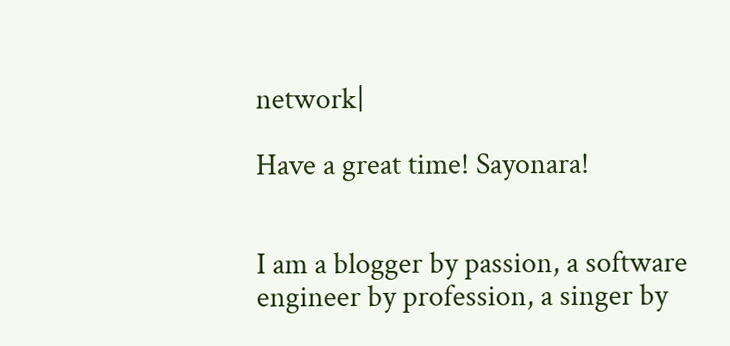network|

Have a great time! Sayonara!


I am a blogger by passion, a software engineer by profession, a singer by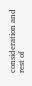consideration and rest of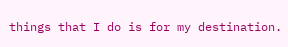things that I do is for my destination.